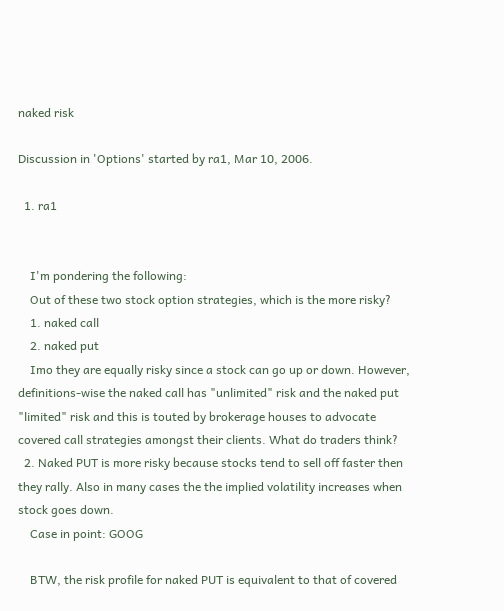naked risk

Discussion in 'Options' started by ra1, Mar 10, 2006.

  1. ra1


    I'm pondering the following:
    Out of these two stock option strategies, which is the more risky?
    1. naked call
    2. naked put
    Imo they are equally risky since a stock can go up or down. However, definitions-wise the naked call has "unlimited" risk and the naked put "limited" risk and this is touted by brokerage houses to advocate covered call strategies amongst their clients. What do traders think?
  2. Naked PUT is more risky because stocks tend to sell off faster then they rally. Also in many cases the the implied volatility increases when stock goes down.
    Case in point: GOOG

    BTW, the risk profile for naked PUT is equivalent to that of covered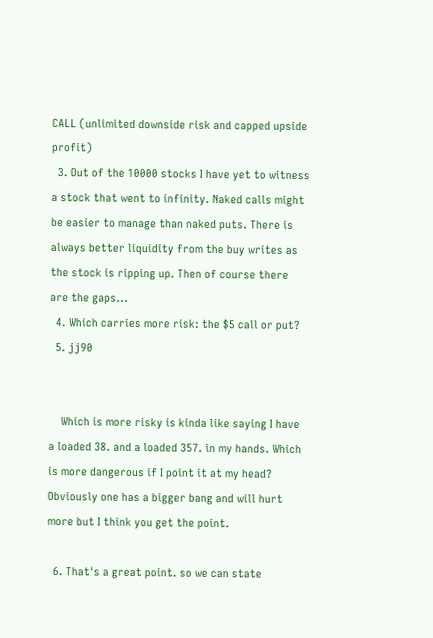CALL (unlimited downside risk and capped upside profit)
  3. Out of the 10000 stocks I have yet to witness a stock that went to infinity. Naked calls might be easier to manage than naked puts. There is always better liquidity from the buy writes as the stock is ripping up. Then of course there are the gaps...
  4. Which carries more risk: the $5 call or put?
  5. jj90


    Which is more risky is kinda like saying I have a loaded 38. and a loaded 357. in my hands. Which is more dangerous if I point it at my head? Obviously one has a bigger bang and will hurt more but I think you get the point.

  6. That's a great point. so we can state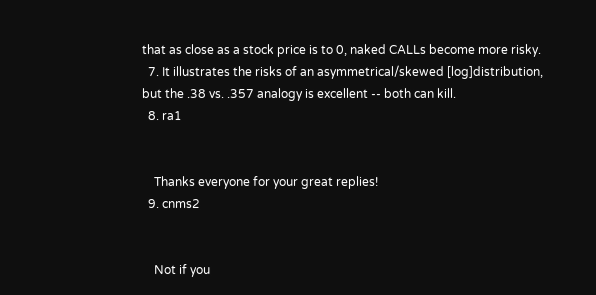that as close as a stock price is to 0, naked CALLs become more risky.
  7. It illustrates the risks of an asymmetrical/skewed [log]distribution, but the .38 vs. .357 analogy is excellent -- both can kill.
  8. ra1


    Thanks everyone for your great replies!
  9. cnms2


    Not if you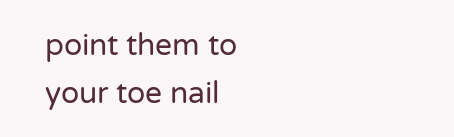point them to your toe nail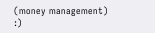(money management) :)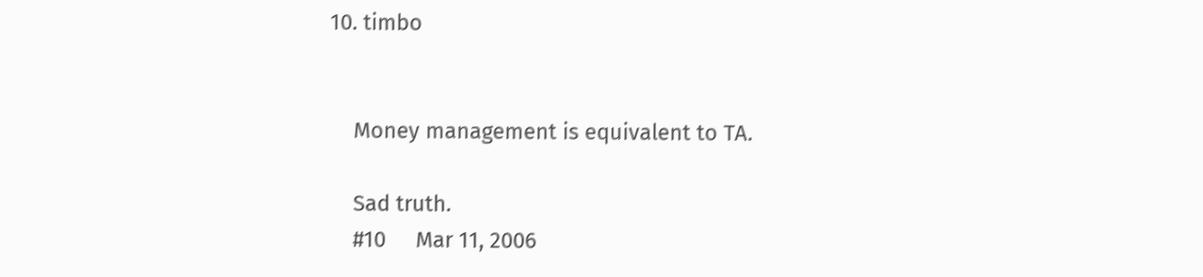10. timbo


    Money management is equivalent to TA.

    Sad truth.
    #10     Mar 11, 2006